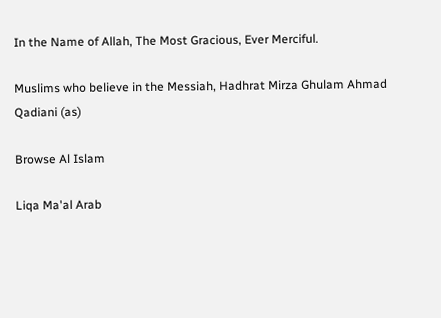In the Name of Allah, The Most Gracious, Ever Merciful.

Muslims who believe in the Messiah, Hadhrat Mirza Ghulam Ahmad Qadiani (as)

Browse Al Islam

Liqa Ma'al Arab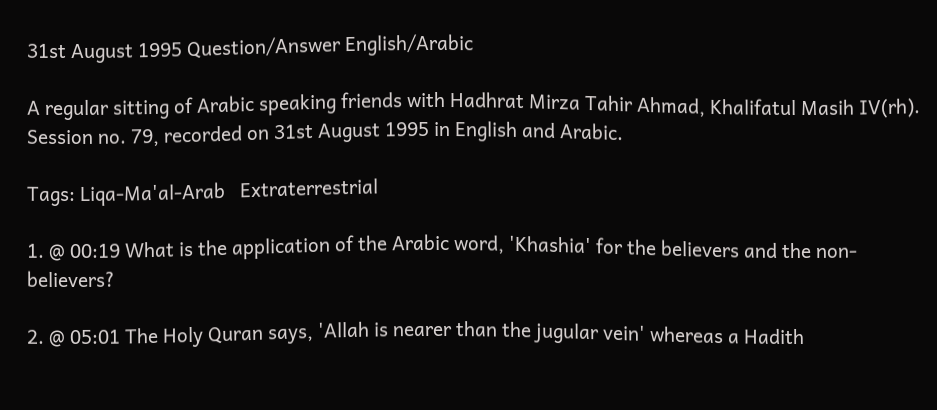31st August 1995 Question/Answer English/Arabic

A regular sitting of Arabic speaking friends with Hadhrat Mirza Tahir Ahmad, Khalifatul Masih IV(rh). Session no. 79, recorded on 31st August 1995 in English and Arabic.

Tags: Liqa-Ma'al-Arab   Extraterrestrial

1. @ 00:19 What is the application of the Arabic word, 'Khashia' for the believers and the non-believers?

2. @ 05:01 The Holy Quran says, 'Allah is nearer than the jugular vein' whereas a Hadith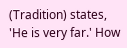(Tradition) states, 'He is very far.' How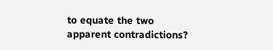to equate the two apparent contradictions?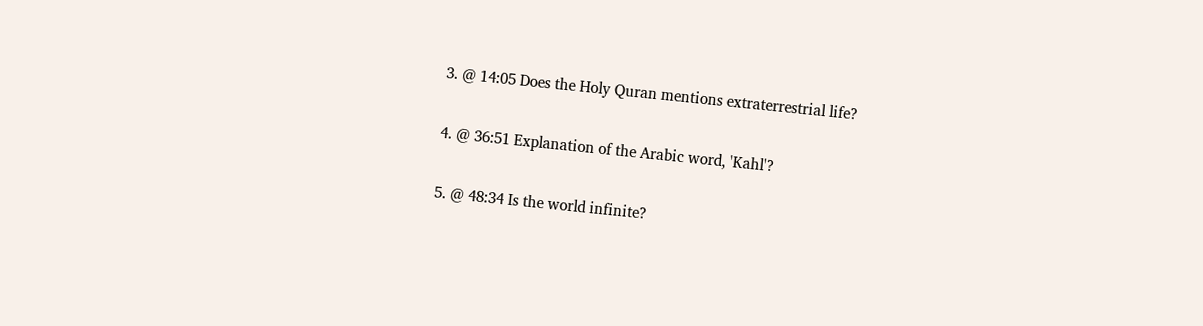3. @ 14:05 Does the Holy Quran mentions extraterrestrial life?

4. @ 36:51 Explanation of the Arabic word, 'Kahl'?

5. @ 48:34 Is the world infinite?